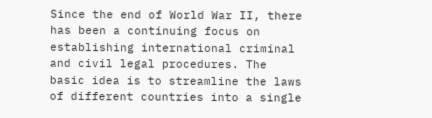Since the end of World War II, there has been a continuing focus on establishing international criminal and civil legal procedures. The basic idea is to streamline the laws of different countries into a single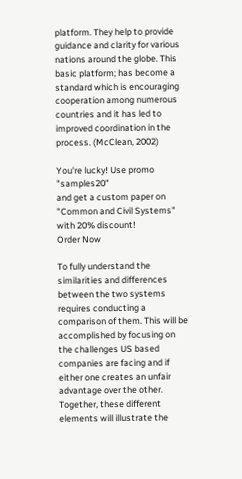platform. They help to provide guidance and clarity for various nations around the globe. This basic platform; has become a standard which is encouraging cooperation among numerous countries and it has led to improved coordination in the process. (McClean, 2002)

You're lucky! Use promo "samples20"
and get a custom paper on
"Common and Civil Systems"
with 20% discount!
Order Now

To fully understand the similarities and differences between the two systems requires conducting a comparison of them. This will be accomplished by focusing on the challenges US based companies are facing and if either one creates an unfair advantage over the other. Together, these different elements will illustrate the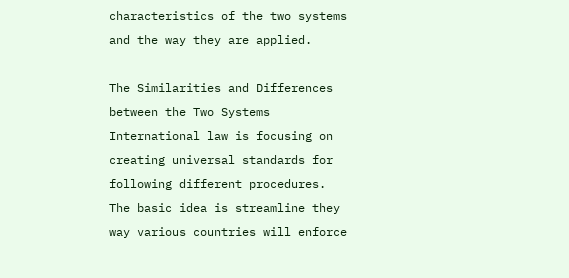characteristics of the two systems and the way they are applied.

The Similarities and Differences between the Two Systems
International law is focusing on creating universal standards for following different procedures. The basic idea is streamline they way various countries will enforce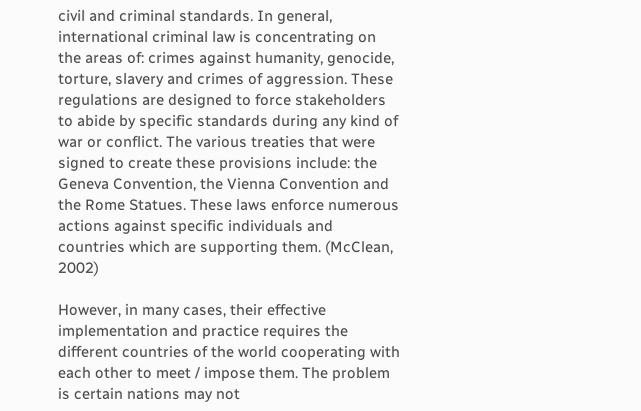civil and criminal standards. In general, international criminal law is concentrating on the areas of: crimes against humanity, genocide, torture, slavery and crimes of aggression. These regulations are designed to force stakeholders to abide by specific standards during any kind of war or conflict. The various treaties that were signed to create these provisions include: the Geneva Convention, the Vienna Convention and the Rome Statues. These laws enforce numerous actions against specific individuals and countries which are supporting them. (McClean, 2002)

However, in many cases, their effective implementation and practice requires the different countries of the world cooperating with each other to meet / impose them. The problem is certain nations may not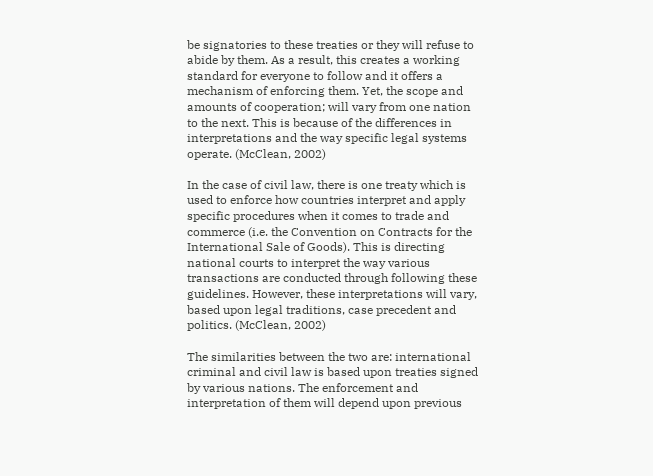be signatories to these treaties or they will refuse to abide by them. As a result, this creates a working standard for everyone to follow and it offers a mechanism of enforcing them. Yet, the scope and amounts of cooperation; will vary from one nation to the next. This is because of the differences in interpretations and the way specific legal systems operate. (McClean, 2002)

In the case of civil law, there is one treaty which is used to enforce how countries interpret and apply specific procedures when it comes to trade and commerce (i.e. the Convention on Contracts for the International Sale of Goods). This is directing national courts to interpret the way various transactions are conducted through following these guidelines. However, these interpretations will vary, based upon legal traditions, case precedent and politics. (McClean, 2002)

The similarities between the two are: international criminal and civil law is based upon treaties signed by various nations. The enforcement and interpretation of them will depend upon previous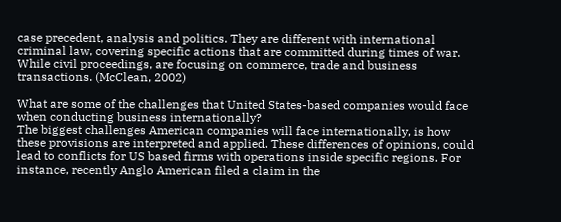case precedent, analysis and politics. They are different with international criminal law, covering specific actions that are committed during times of war. While civil proceedings, are focusing on commerce, trade and business transactions. (McClean, 2002)

What are some of the challenges that United States-based companies would face when conducting business internationally?
The biggest challenges American companies will face internationally, is how these provisions are interpreted and applied. These differences of opinions, could lead to conflicts for US based firms with operations inside specific regions. For instance, recently Anglo American filed a claim in the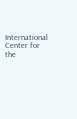International Center for the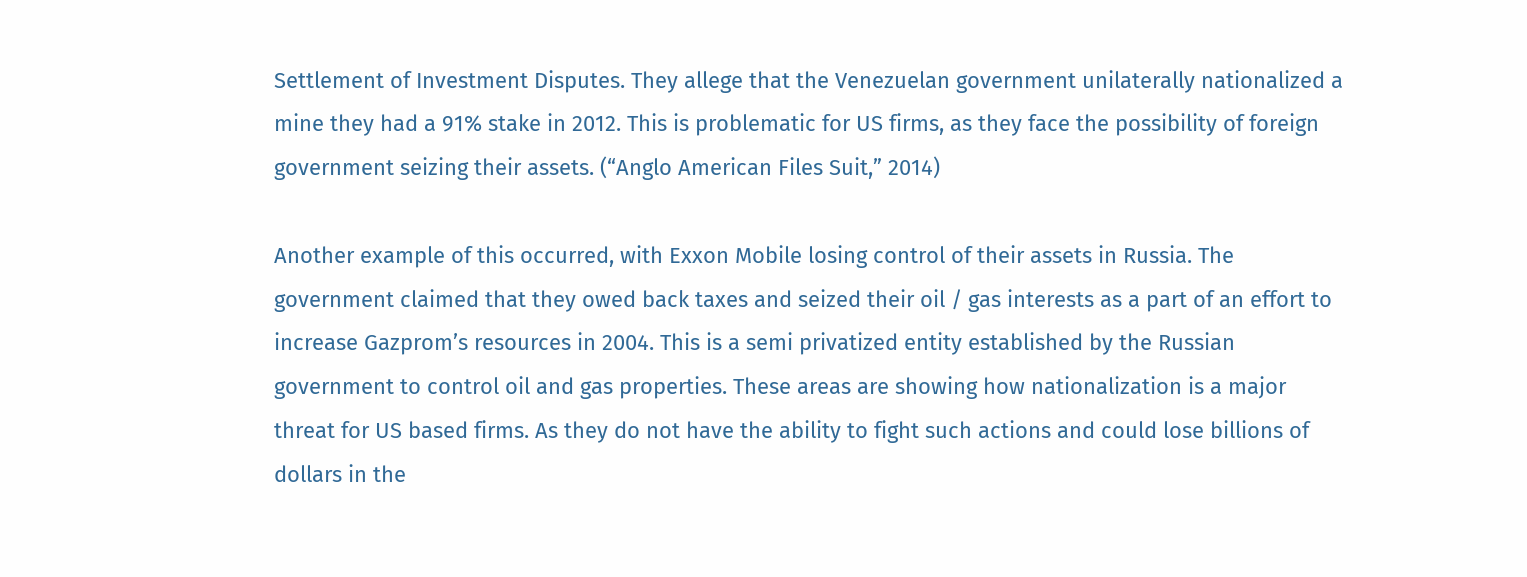Settlement of Investment Disputes. They allege that the Venezuelan government unilaterally nationalized a mine they had a 91% stake in 2012. This is problematic for US firms, as they face the possibility of foreign government seizing their assets. (“Anglo American Files Suit,” 2014)

Another example of this occurred, with Exxon Mobile losing control of their assets in Russia. The government claimed that they owed back taxes and seized their oil / gas interests as a part of an effort to increase Gazprom’s resources in 2004. This is a semi privatized entity established by the Russian government to control oil and gas properties. These areas are showing how nationalization is a major threat for US based firms. As they do not have the ability to fight such actions and could lose billions of dollars in the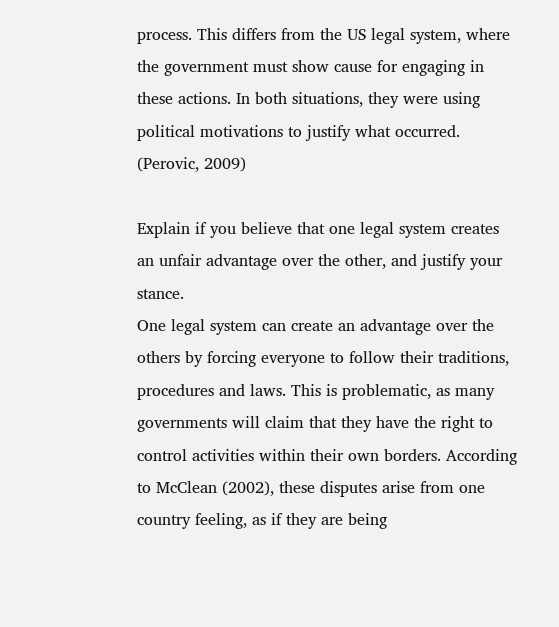process. This differs from the US legal system, where the government must show cause for engaging in these actions. In both situations, they were using political motivations to justify what occurred. (Perovic, 2009)

Explain if you believe that one legal system creates an unfair advantage over the other, and justify your stance.
One legal system can create an advantage over the others by forcing everyone to follow their traditions, procedures and laws. This is problematic, as many governments will claim that they have the right to control activities within their own borders. According to McClean (2002), these disputes arise from one country feeling, as if they are being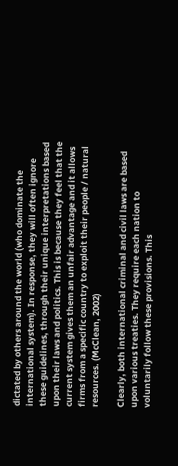dictated by others around the world (who dominate the international system). In response, they will often ignore these guidelines, through their unique interpretations based upon their laws and politics. This is because they feel that the current system gives them an unfair advantage and it allows firms from a specific country to exploit their people / natural resources. (McClean, 2002)

Clearly, both international criminal and civil laws are based upon various treaties. They require each nation to voluntarily follow these provisions. This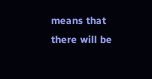means that there will be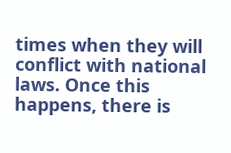times when they will conflict with national laws. Once this happens, there is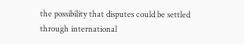the possibility that disputes could be settled through international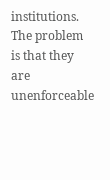institutions. The problem is that they are unenforceable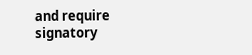and require signatory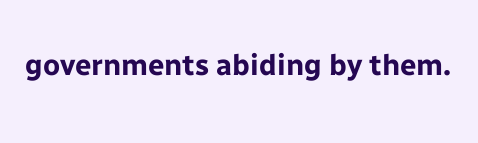governments abiding by them.